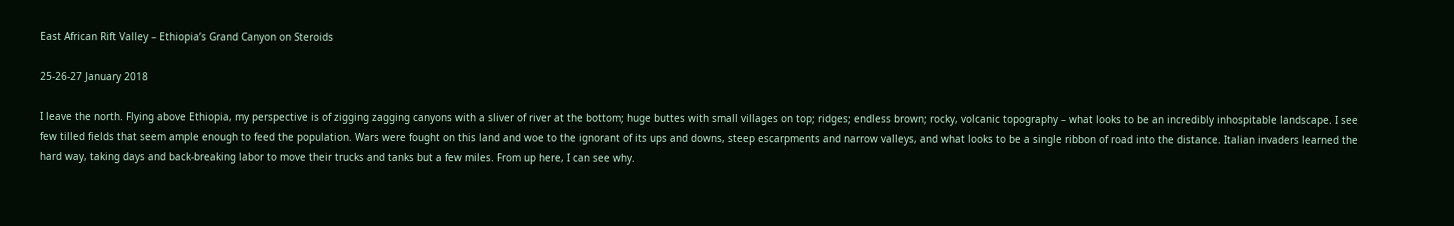East African Rift Valley – Ethiopia’s Grand Canyon on Steroids

25-26-27 January 2018

I leave the north. Flying above Ethiopia, my perspective is of zigging zagging canyons with a sliver of river at the bottom; huge buttes with small villages on top; ridges; endless brown; rocky, volcanic topography – what looks to be an incredibly inhospitable landscape. I see few tilled fields that seem ample enough to feed the population. Wars were fought on this land and woe to the ignorant of its ups and downs, steep escarpments and narrow valleys, and what looks to be a single ribbon of road into the distance. Italian invaders learned the hard way, taking days and back-breaking labor to move their trucks and tanks but a few miles. From up here, I can see why.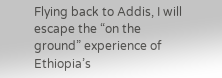Flying back to Addis, I will escape the “on the ground” experience of Ethiopia’s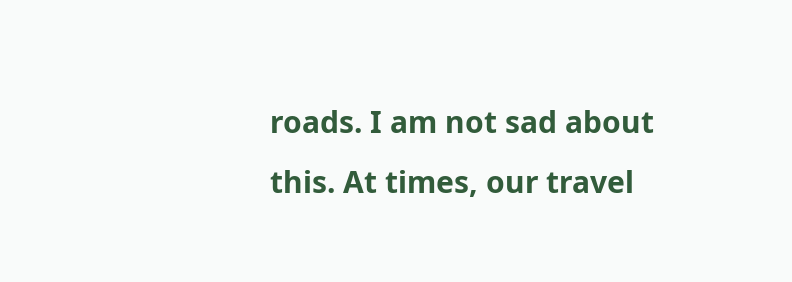roads. I am not sad about this. At times, our travel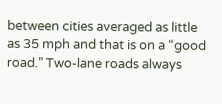between cities averaged as little as 35 mph and that is on a “good road.” Two-lane roads always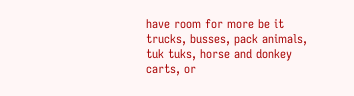have room for more be it trucks, busses, pack animals, tuk tuks, horse and donkey carts, or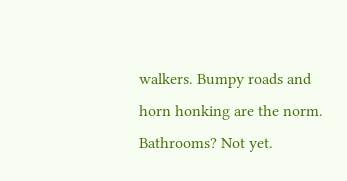walkers. Bumpy roads and horn honking are the norm. Bathrooms? Not yet.